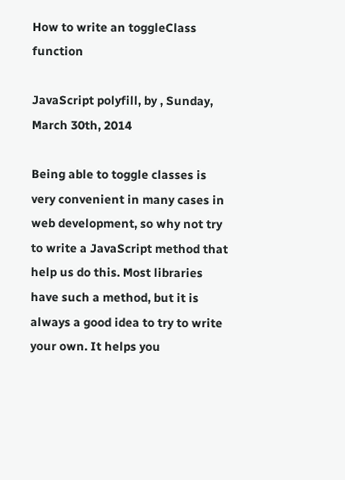How to write an toggleClass function

JavaScript polyfill, by , Sunday, March 30th, 2014

Being able to toggle classes is very convenient in many cases in web development, so why not try to write a JavaScript method that help us do this. Most libraries have such a method, but it is always a good idea to try to write your own. It helps you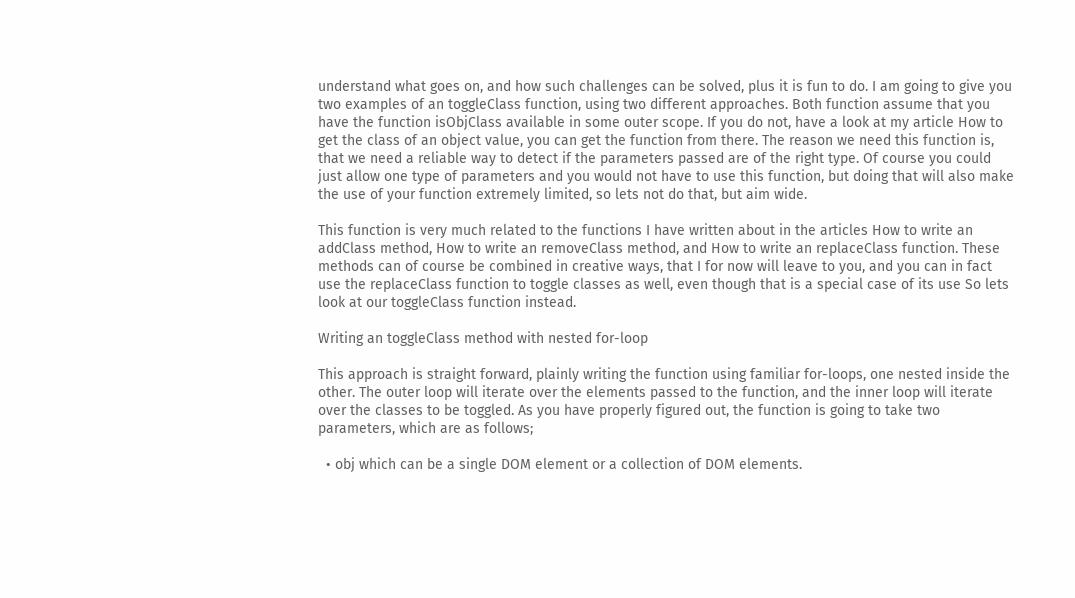understand what goes on, and how such challenges can be solved, plus it is fun to do. I am going to give you two examples of an toggleClass function, using two different approaches. Both function assume that you have the function isObjClass available in some outer scope. If you do not, have a look at my article How to get the class of an object value, you can get the function from there. The reason we need this function is, that we need a reliable way to detect if the parameters passed are of the right type. Of course you could just allow one type of parameters and you would not have to use this function, but doing that will also make the use of your function extremely limited, so lets not do that, but aim wide.

This function is very much related to the functions I have written about in the articles How to write an addClass method, How to write an removeClass method, and How to write an replaceClass function. These methods can of course be combined in creative ways, that I for now will leave to you, and you can in fact use the replaceClass function to toggle classes as well, even though that is a special case of its use So lets look at our toggleClass function instead.

Writing an toggleClass method with nested for-loop

This approach is straight forward, plainly writing the function using familiar for-loops, one nested inside the other. The outer loop will iterate over the elements passed to the function, and the inner loop will iterate over the classes to be toggled. As you have properly figured out, the function is going to take two parameters, which are as follows;

  • obj which can be a single DOM element or a collection of DOM elements.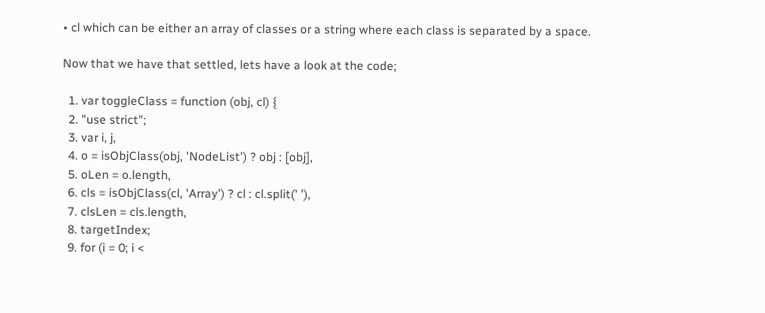• cl which can be either an array of classes or a string where each class is separated by a space.

Now that we have that settled, lets have a look at the code;

  1. var toggleClass = function (obj, cl) {
  2. "use strict";
  3. var i, j,
  4. o = isObjClass(obj, 'NodeList') ? obj : [obj],
  5. oLen = o.length,
  6. cls = isObjClass(cl, 'Array') ? cl : cl.split(' '),
  7. clsLen = cls.length,
  8. targetIndex;
  9. for (i = 0; i <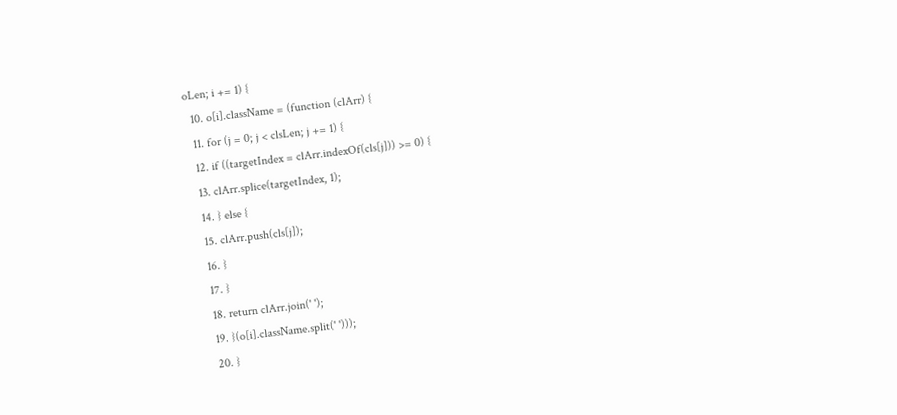oLen; i += 1) {
  10. o[i].className = (function (clArr) {
  11. for (j = 0; j < clsLen; j += 1) {
  12. if ((targetIndex = clArr.indexOf(cls[j])) >= 0) {
  13. clArr.splice(targetIndex, 1);
  14. } else {
  15. clArr.push(cls[j]);
  16. }
  17. }
  18. return clArr.join(' ');
  19. }(o[i].className.split(' ')));
  20. }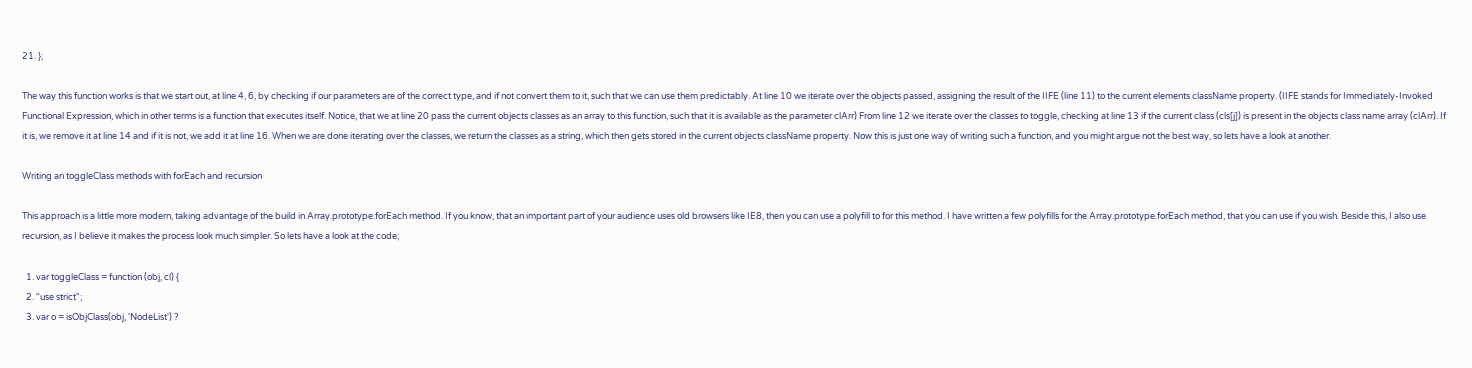21. };

The way this function works is that we start out, at line 4, 6, by checking if our parameters are of the correct type, and if not convert them to it, such that we can use them predictably. At line 10 we iterate over the objects passed, assigning the result of the IIFE (line 11) to the current elements className property. (IIFE stands for Immediately-Invoked Functional Expression, which in other terms is a function that executes itself. Notice, that we at line 20 pass the current objects classes as an array to this function, such that it is available as the parameter clArr) From line 12 we iterate over the classes to toggle, checking at line 13 if the current class (cls[j]) is present in the objects class name array (clArr). If it is, we remove it at line 14 and if it is not, we add it at line 16. When we are done iterating over the classes, we return the classes as a string, which then gets stored in the current objects className property. Now this is just one way of writing such a function, and you might argue not the best way, so lets have a look at another.

Writing an toggleClass methods with forEach and recursion

This approach is a little more modern, taking advantage of the build in Array.prototype.forEach method. If you know, that an important part of your audience uses old browsers like IE8, then you can use a polyfill to for this method. I have written a few polyfills for the Array.prototype.forEach method, that you can use if you wish. Beside this, I also use recursion, as I believe it makes the process look much simpler. So lets have a look at the code;

  1. var toggleClass = function (obj, cl) {
  2. "use strict";
  3. var o = isObjClass(obj, 'NodeList') ?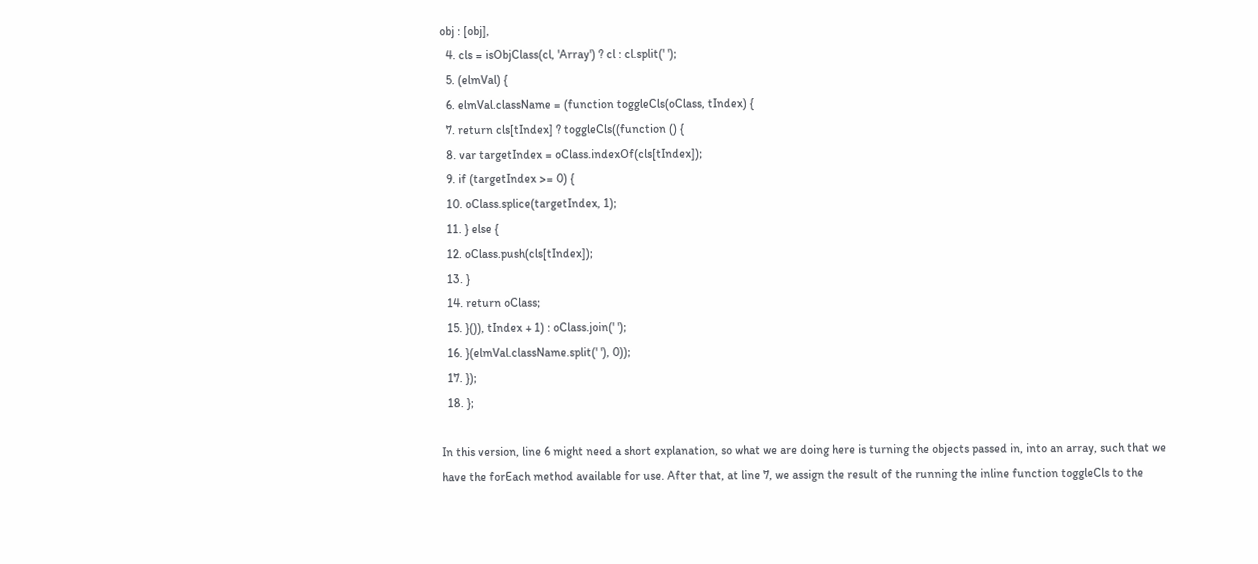obj : [obj],
  4. cls = isObjClass(cl, 'Array') ? cl : cl.split(' ');
  5. (elmVal) {
  6. elmVal.className = (function toggleCls(oClass, tIndex) {
  7. return cls[tIndex] ? toggleCls((function () {
  8. var targetIndex = oClass.indexOf(cls[tIndex]);
  9. if (targetIndex >= 0) {
  10. oClass.splice(targetIndex, 1);
  11. } else {
  12. oClass.push(cls[tIndex]);
  13. }
  14. return oClass;
  15. }()), tIndex + 1) : oClass.join(' ');
  16. }(elmVal.className.split(' '), 0));
  17. });
  18. };

In this version, line 6 might need a short explanation, so what we are doing here is turning the objects passed in, into an array, such that we have the forEach method available for use. After that, at line 7, we assign the result of the running the inline function toggleCls to the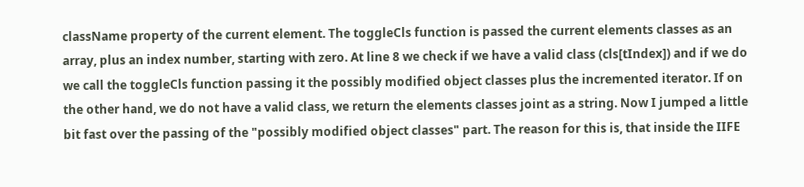className property of the current element. The toggleCls function is passed the current elements classes as an array, plus an index number, starting with zero. At line 8 we check if we have a valid class (cls[tIndex]) and if we do we call the toggleCls function passing it the possibly modified object classes plus the incremented iterator. If on the other hand, we do not have a valid class, we return the elements classes joint as a string. Now I jumped a little bit fast over the passing of the "possibly modified object classes" part. The reason for this is, that inside the IIFE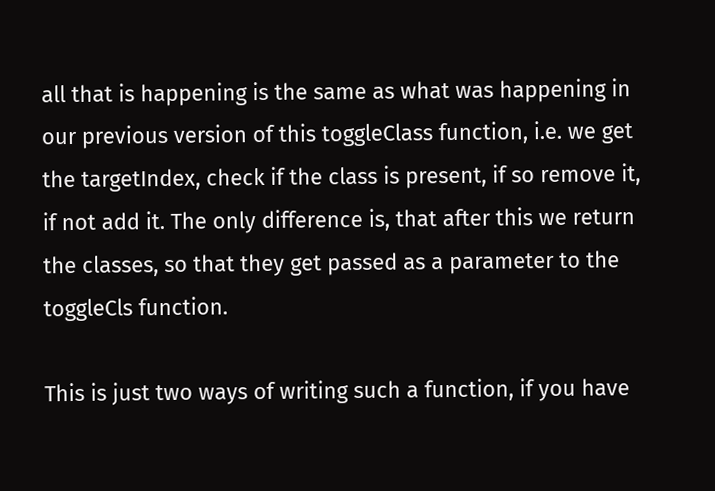all that is happening is the same as what was happening in our previous version of this toggleClass function, i.e. we get the targetIndex, check if the class is present, if so remove it, if not add it. The only difference is, that after this we return the classes, so that they get passed as a parameter to the toggleCls function.

This is just two ways of writing such a function, if you have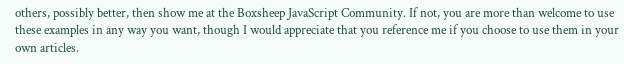others, possibly better, then show me at the Boxsheep JavaScript Community. If not, you are more than welcome to use these examples in any way you want, though I would appreciate that you reference me if you choose to use them in your own articles.